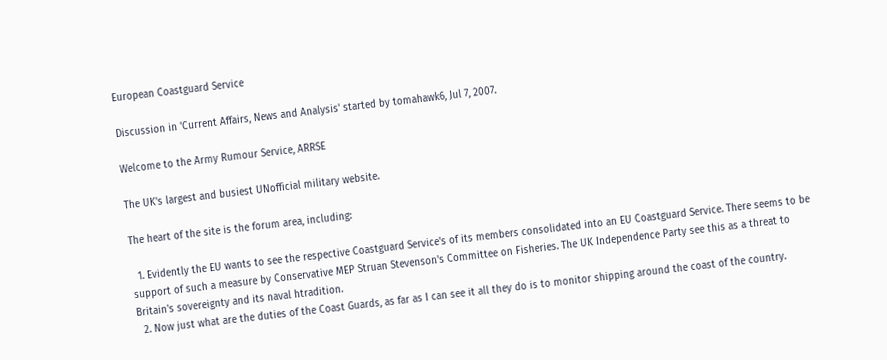European Coastguard Service

Discussion in 'Current Affairs, News and Analysis' started by tomahawk6, Jul 7, 2007.

Welcome to the Army Rumour Service, ARRSE

The UK's largest and busiest UNofficial military website.

The heart of the site is the forum area, including:

  1. Evidently the EU wants to see the respective Coastguard Service's of its members consolidated into an EU Coastguard Service. There seems to be support of such a measure by Conservative MEP Struan Stevenson's Committee on Fisheries. The UK Independence Party see this as a threat to Britain's sovereignty and its naval htradition.
  2. Now just what are the duties of the Coast Guards, as far as I can see it all they do is to monitor shipping around the coast of the country.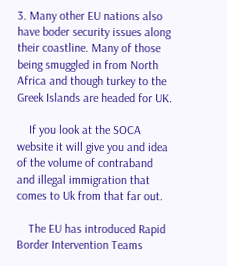3. Many other EU nations also have boder security issues along their coastline. Many of those being smuggled in from North Africa and though turkey to the Greek Islands are headed for UK.

    If you look at the SOCA website it will give you and idea of the volume of contraband and illegal immigration that comes to Uk from that far out.

    The EU has introduced Rapid Border Intervention Teams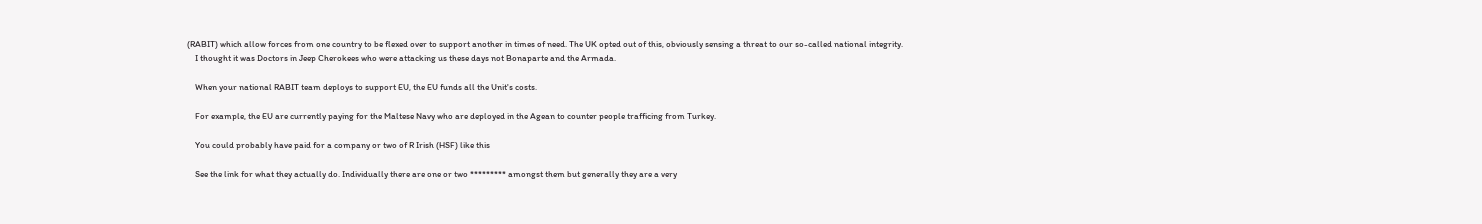(RABIT) which allow forces from one country to be flexed over to support another in times of need. The UK opted out of this, obviously sensing a threat to our so-called national integrity.
    I thought it was Doctors in Jeep Cherokees who were attacking us these days not Bonaparte and the Armada.

    When your national RABIT team deploys to support EU, the EU funds all the Unit's costs.

    For example, the EU are currently paying for the Maltese Navy who are deployed in the Agean to counter people trafficing from Turkey.

    You could probably have paid for a company or two of R Irish (HSF) like this

    See the link for what they actually do. Individually there are one or two ********* amongst them but generally they are a very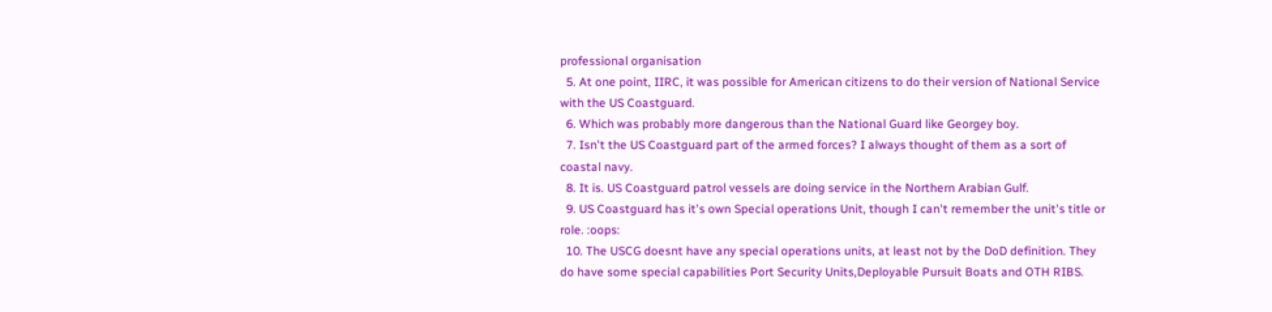professional organisation
  5. At one point, IIRC, it was possible for American citizens to do their version of National Service with the US Coastguard.
  6. Which was probably more dangerous than the National Guard like Georgey boy.
  7. Isn't the US Coastguard part of the armed forces? I always thought of them as a sort of coastal navy.
  8. It is. US Coastguard patrol vessels are doing service in the Northern Arabian Gulf.
  9. US Coastguard has it's own Special operations Unit, though I can't remember the unit's title or role. :oops:
  10. The USCG doesnt have any special operations units, at least not by the DoD definition. They do have some special capabilities Port Security Units,Deployable Pursuit Boats and OTH RIBS.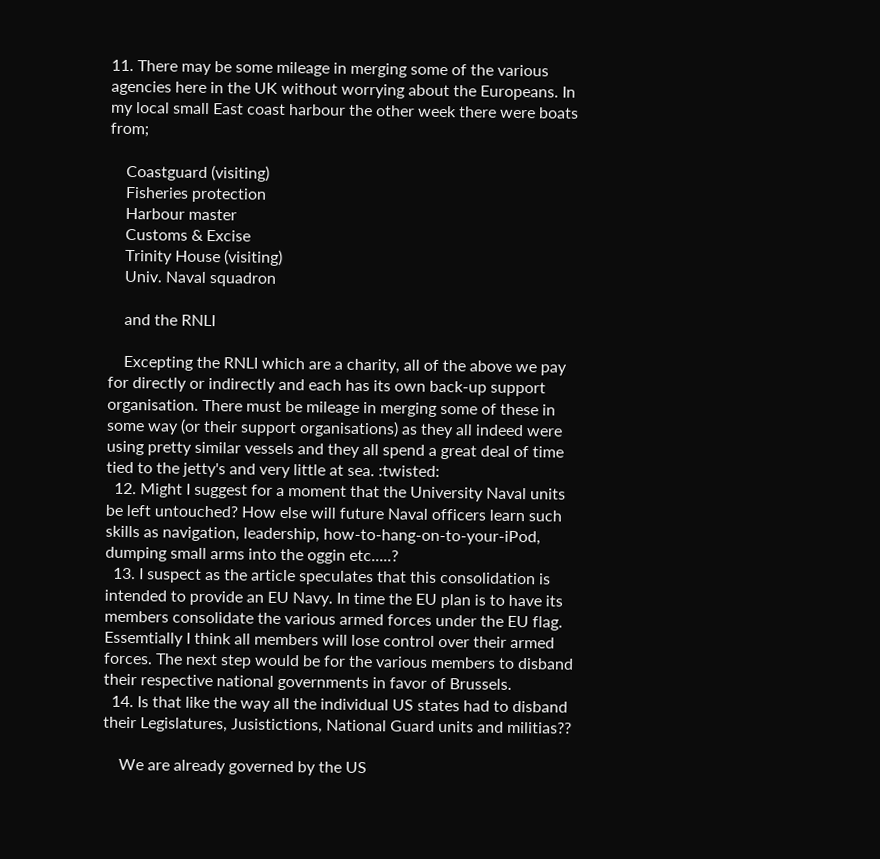11. There may be some mileage in merging some of the various agencies here in the UK without worrying about the Europeans. In my local small East coast harbour the other week there were boats from;

    Coastguard (visiting)
    Fisheries protection
    Harbour master
    Customs & Excise
    Trinity House (visiting)
    Univ. Naval squadron

    and the RNLI

    Excepting the RNLI which are a charity, all of the above we pay for directly or indirectly and each has its own back-up support organisation. There must be mileage in merging some of these in some way (or their support organisations) as they all indeed were using pretty similar vessels and they all spend a great deal of time tied to the jetty's and very little at sea. :twisted:
  12. Might I suggest for a moment that the University Naval units be left untouched? How else will future Naval officers learn such skills as navigation, leadership, how-to-hang-on-to-your-iPod, dumping small arms into the oggin etc.....?
  13. I suspect as the article speculates that this consolidation is intended to provide an EU Navy. In time the EU plan is to have its members consolidate the various armed forces under the EU flag. Essemtially I think all members will lose control over their armed forces. The next step would be for the various members to disband their respective national governments in favor of Brussels.
  14. Is that like the way all the individual US states had to disband their Legislatures, Jusistictions, National Guard units and militias??

    We are already governed by the US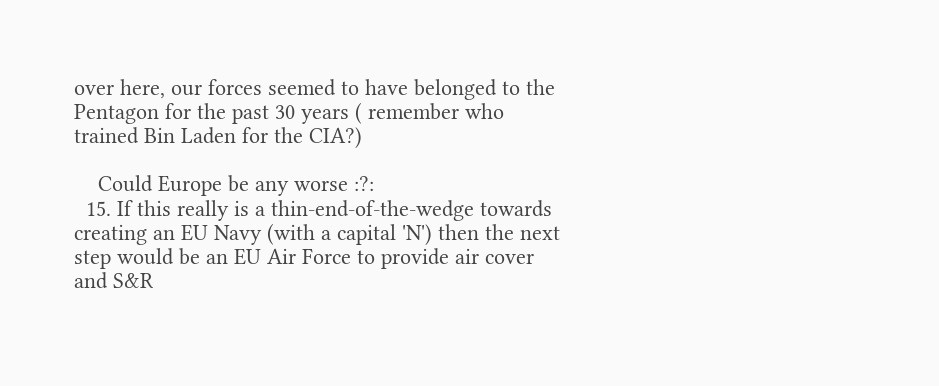over here, our forces seemed to have belonged to the Pentagon for the past 30 years ( remember who trained Bin Laden for the CIA?)

    Could Europe be any worse :?:
  15. If this really is a thin-end-of-the-wedge towards creating an EU Navy (with a capital 'N') then the next step would be an EU Air Force to provide air cover and S&R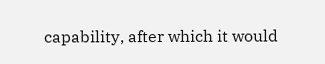capability, after which it would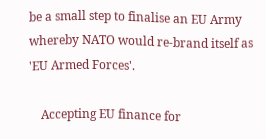be a small step to finalise an EU Army whereby NATO would re-brand itself as 'EU Armed Forces'.

    Accepting EU finance for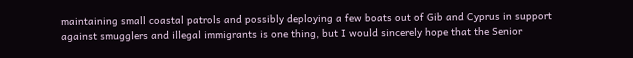maintaining small coastal patrols and possibly deploying a few boats out of Gib and Cyprus in support against smugglers and illegal immigrants is one thing, but I would sincerely hope that the Senior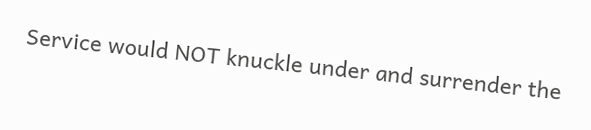Service would NOT knuckle under and surrender the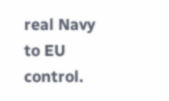real Navy to EU control.